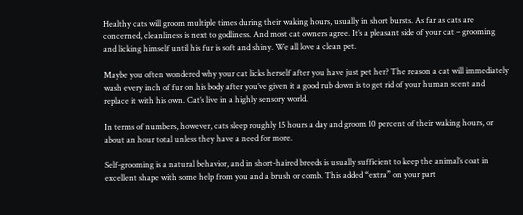Healthy cats will groom multiple times during their waking hours, usually in short bursts. As far as cats are concerned, cleanliness is next to godliness. And most cat owners agree. It’s a pleasant side of your cat – grooming and licking himself until his fur is soft and shiny. We all love a clean pet.

Maybe you often wondered why your cat licks herself after you have just pet her? The reason a cat will immediately wash every inch of fur on his body after you’ve given it a good rub down is to get rid of your human scent and replace it with his own. Cat’s live in a highly sensory world.

In terms of numbers, however, cats sleep roughly 15 hours a day and groom 10 percent of their waking hours, or about an hour total unless they have a need for more.

Self-grooming is a natural behavior, and in short-haired breeds is usually sufficient to keep the animal’s coat in excellent shape with some help from you and a brush or comb. This added “extra” on your part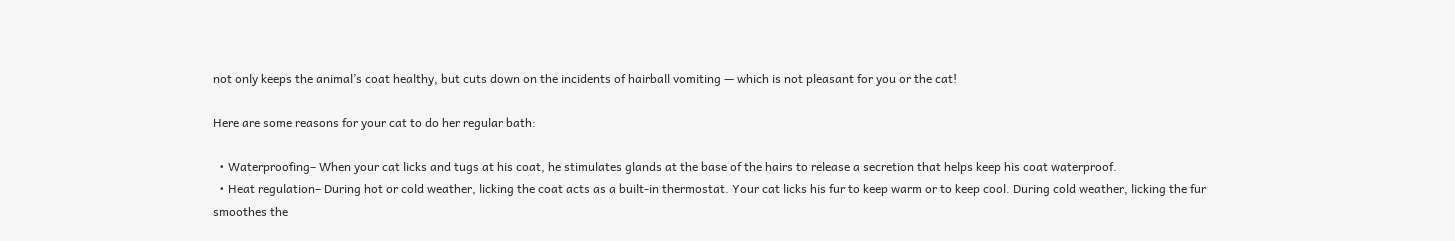not only keeps the animal’s coat healthy, but cuts down on the incidents of hairball vomiting — which is not pleasant for you or the cat!

Here are some reasons for your cat to do her regular bath:

  • Waterproofing– When your cat licks and tugs at his coat, he stimulates glands at the base of the hairs to release a secretion that helps keep his coat waterproof.
  • Heat regulation– During hot or cold weather, licking the coat acts as a built-in thermostat. Your cat licks his fur to keep warm or to keep cool. During cold weather, licking the fur smoothes the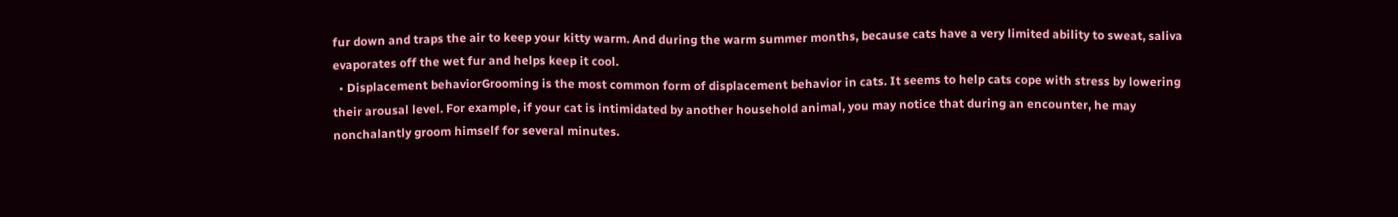fur down and traps the air to keep your kitty warm. And during the warm summer months, because cats have a very limited ability to sweat, saliva evaporates off the wet fur and helps keep it cool.
  • Displacement behaviorGrooming is the most common form of displacement behavior in cats. It seems to help cats cope with stress by lowering their arousal level. For example, if your cat is intimidated by another household animal, you may notice that during an encounter, he may nonchalantly groom himself for several minutes.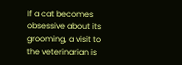If a cat becomes obsessive about its grooming, a visit to the veterinarian is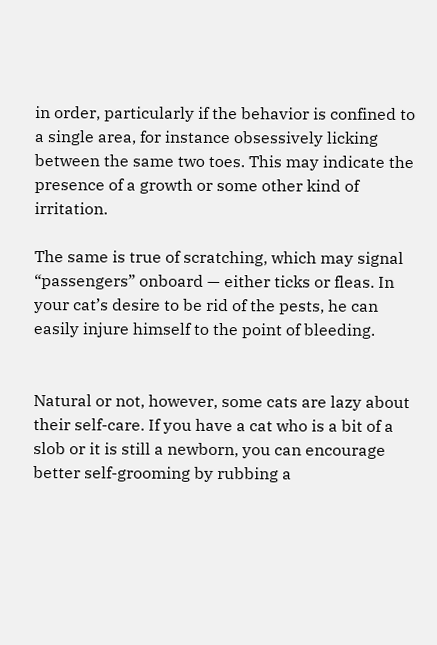in order, particularly if the behavior is confined to a single area, for instance obsessively licking between the same two toes. This may indicate the presence of a growth or some other kind of irritation.

The same is true of scratching, which may signal “passengers” onboard — either ticks or fleas. In your cat’s desire to be rid of the pests, he can easily injure himself to the point of bleeding.


Natural or not, however, some cats are lazy about their self-care. If you have a cat who is a bit of a slob or it is still a newborn, you can encourage better self-grooming by rubbing a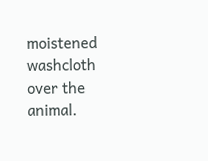moistened washcloth over the animal.